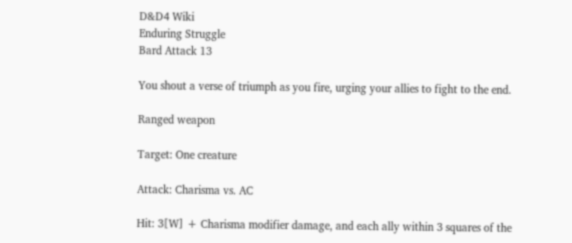D&D4 Wiki
Enduring Struggle
Bard Attack 13

You shout a verse of triumph as you fire, urging your allies to fight to the end.

Ranged weapon

Target: One creature

Attack: Charisma vs. AC

Hit: 3[W] + Charisma modifier damage, and each ally within 3 squares of the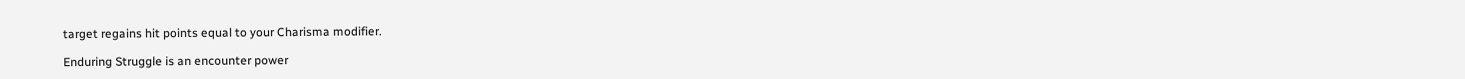target regains hit points equal to your Charisma modifier.

Enduring Struggle is an encounter power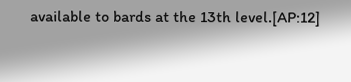available to bards at the 13th level.[AP:12]